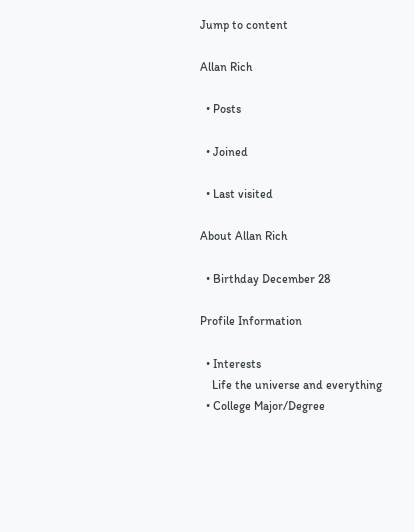Jump to content

Allan Rich

  • Posts

  • Joined

  • Last visited

About Allan Rich

  • Birthday December 28

Profile Information

  • Interests
    Life the universe and everything
  • College Major/Degree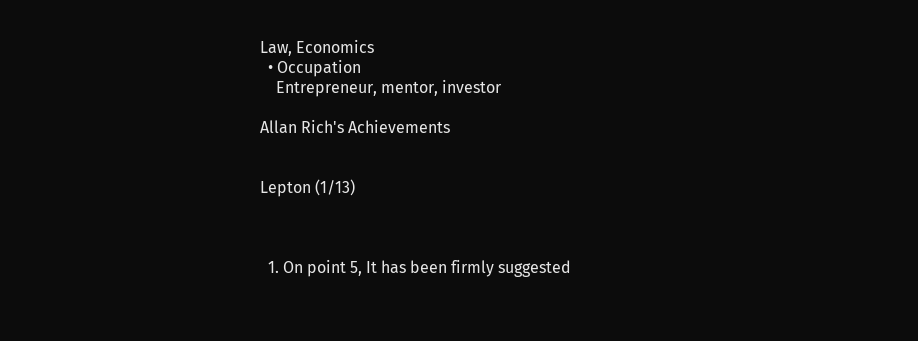Law, Economics
  • Occupation
    Entrepreneur, mentor, investor

Allan Rich's Achievements


Lepton (1/13)



  1. On point 5, It has been firmly suggested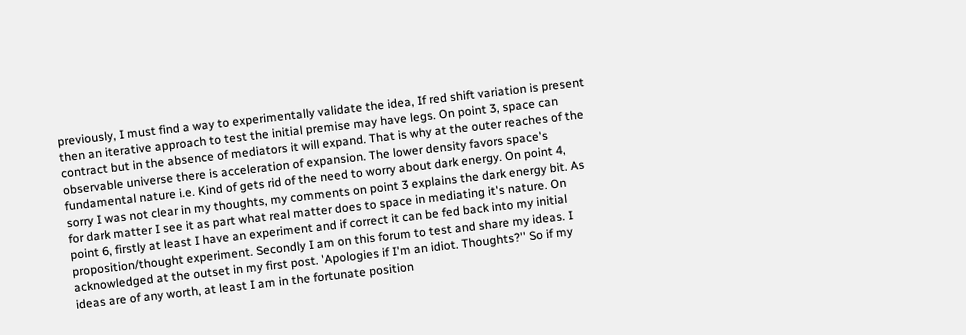previously, I must find a way to experimentally validate the idea, If red shift variation is present then an iterative approach to test the initial premise may have legs. On point 3, space can contract but in the absence of mediators it will expand. That is why at the outer reaches of the observable universe there is acceleration of expansion. The lower density favors space's fundamental nature i.e. Kind of gets rid of the need to worry about dark energy. On point 4, sorry I was not clear in my thoughts, my comments on point 3 explains the dark energy bit. As for dark matter I see it as part what real matter does to space in mediating it's nature. On point 6, firstly at least I have an experiment and if correct it can be fed back into my initial proposition/thought experiment. Secondly I am on this forum to test and share my ideas. I acknowledged at the outset in my first post. 'Apologies if I'm an idiot. Thoughts?'' So if my ideas are of any worth, at least I am in the fortunate position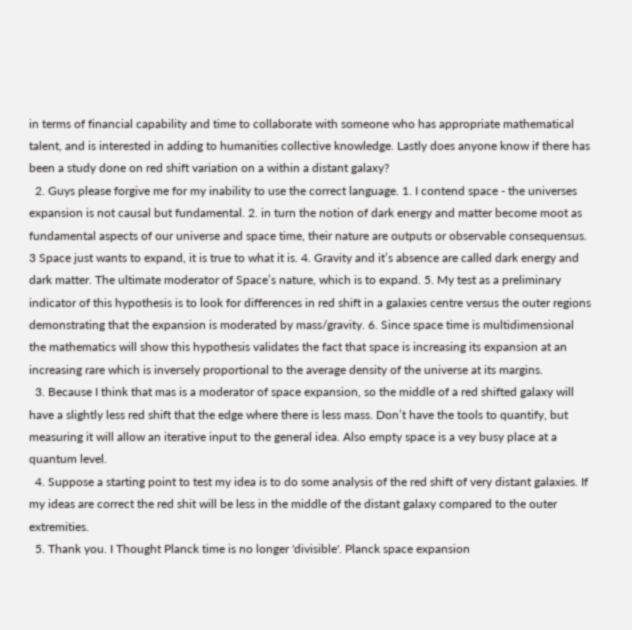in terms of financial capability and time to collaborate with someone who has appropriate mathematical talent, and is interested in adding to humanities collective knowledge. Lastly does anyone know if there has been a study done on red shift variation on a within a distant galaxy?
  2. Guys please forgive me for my inability to use the correct language. 1. I contend space - the universes expansion is not causal but fundamental. 2. in turn the notion of dark energy and matter become moot as fundamental aspects of our universe and space time, their nature are outputs or observable consequensus. 3 Space just wants to expand, it is true to what it is. 4. Gravity and it’s absence are called dark energy and dark matter. The ultimate moderator of Space’s nature, which is to expand. 5. My test as a preliminary indicator of this hypothesis is to look for differences in red shift in a galaxies centre versus the outer regions demonstrating that the expansion is moderated by mass/gravity. 6. Since space time is multidimensional the mathematics will show this hypothesis validates the fact that space is increasing its expansion at an increasing rare which is inversely proportional to the average density of the universe at its margins.
  3. Because I think that mas is a moderator of space expansion, so the middle of a red shifted galaxy will have a slightly less red shift that the edge where there is less mass. Don’t have the tools to quantify, but measuring it will allow an iterative input to the general idea. Also empty space is a vey busy place at a quantum level.
  4. Suppose a starting point to test my idea is to do some analysis of the red shift of very distant galaxies. If my ideas are correct the red shit will be less in the middle of the distant galaxy compared to the outer extremities.
  5. Thank you. I Thought Planck time is no longer 'divisible'. Planck space expansion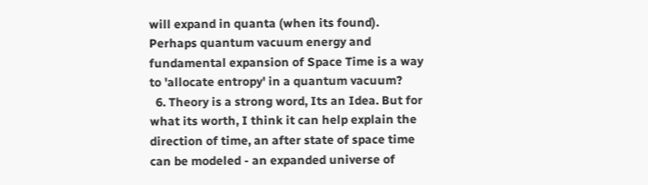will expand in quanta (when its found). Perhaps quantum vacuum energy and fundamental expansion of Space Time is a way to 'allocate entropy' in a quantum vacuum?
  6. Theory is a strong word, Its an Idea. But for what its worth, I think it can help explain the direction of time, an after state of space time can be modeled - an expanded universe of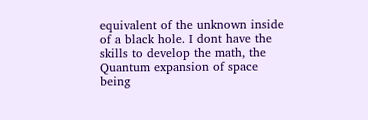equivalent of the unknown inside of a black hole. I dont have the skills to develop the math, the Quantum expansion of space being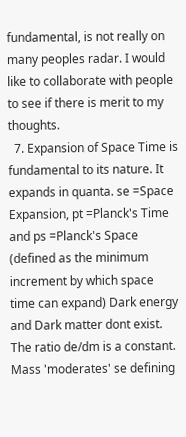fundamental, is not really on many peoples radar. I would like to collaborate with people to see if there is merit to my thoughts.
  7. Expansion of Space Time is fundamental to its nature. It expands in quanta. se =Space Expansion, pt =Planck's Time and ps =Planck's Space (defined as the minimum increment by which space time can expand) Dark energy and Dark matter dont exist. The ratio de/dm is a constant. Mass 'moderates' se defining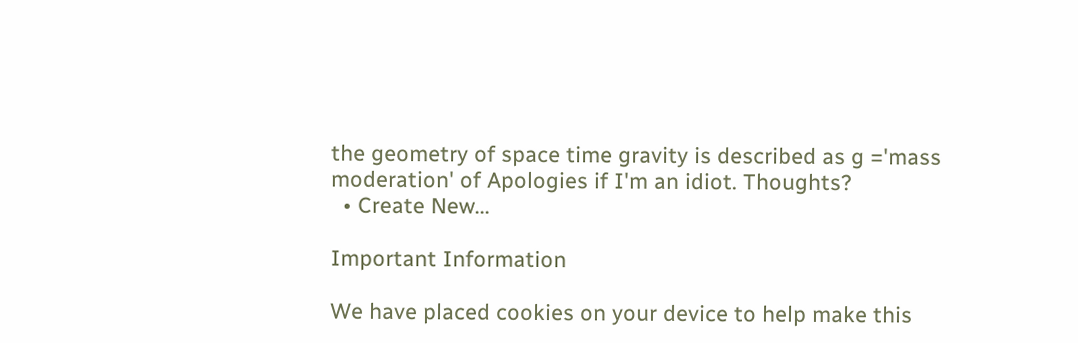the geometry of space time gravity is described as g ='mass moderation' of Apologies if I'm an idiot. Thoughts?
  • Create New...

Important Information

We have placed cookies on your device to help make this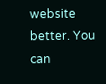website better. You can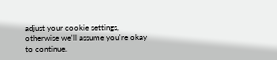adjust your cookie settings, otherwise we'll assume you're okay to continue.